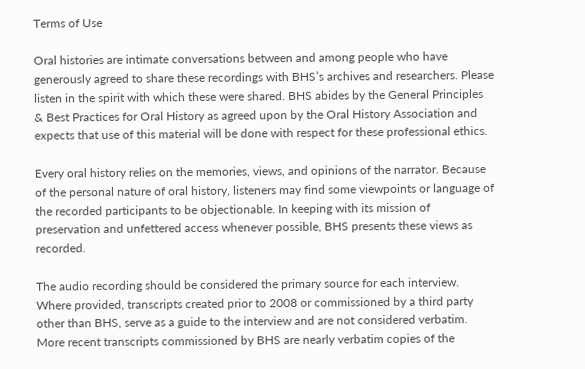Terms of Use

Oral histories are intimate conversations between and among people who have generously agreed to share these recordings with BHS’s archives and researchers. Please listen in the spirit with which these were shared. BHS abides by the General Principles & Best Practices for Oral History as agreed upon by the Oral History Association and expects that use of this material will be done with respect for these professional ethics.

Every oral history relies on the memories, views, and opinions of the narrator. Because of the personal nature of oral history, listeners may find some viewpoints or language of the recorded participants to be objectionable. In keeping with its mission of preservation and unfettered access whenever possible, BHS presents these views as recorded.

The audio recording should be considered the primary source for each interview. Where provided, transcripts created prior to 2008 or commissioned by a third party other than BHS, serve as a guide to the interview and are not considered verbatim. More recent transcripts commissioned by BHS are nearly verbatim copies of the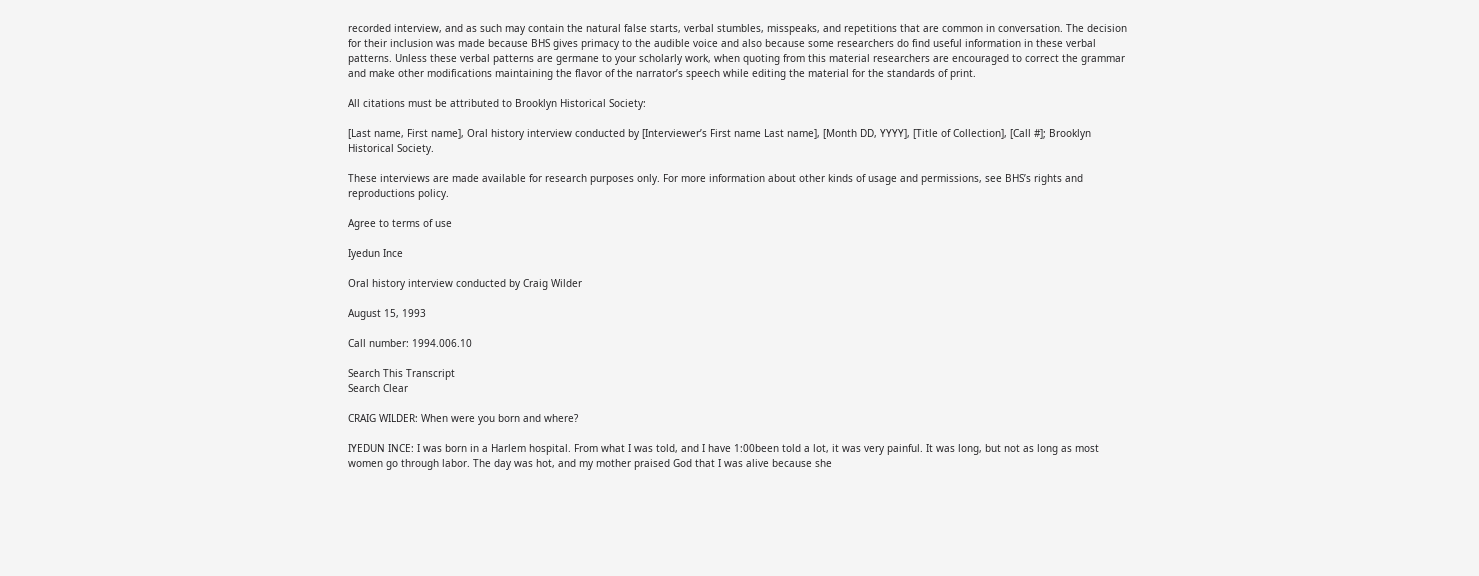recorded interview, and as such may contain the natural false starts, verbal stumbles, misspeaks, and repetitions that are common in conversation. The decision for their inclusion was made because BHS gives primacy to the audible voice and also because some researchers do find useful information in these verbal patterns. Unless these verbal patterns are germane to your scholarly work, when quoting from this material researchers are encouraged to correct the grammar and make other modifications maintaining the flavor of the narrator’s speech while editing the material for the standards of print.

All citations must be attributed to Brooklyn Historical Society:

[Last name, First name], Oral history interview conducted by [Interviewer’s First name Last name], [Month DD, YYYY], [Title of Collection], [Call #]; Brooklyn Historical Society.

These interviews are made available for research purposes only. For more information about other kinds of usage and permissions, see BHS’s rights and reproductions policy.

Agree to terms of use

Iyedun Ince

Oral history interview conducted by Craig Wilder

August 15, 1993

Call number: 1994.006.10

Search This Transcript
Search Clear

CRAIG WILDER: When were you born and where?

IYEDUN INCE: I was born in a Harlem hospital. From what I was told, and I have 1:00been told a lot, it was very painful. It was long, but not as long as most women go through labor. The day was hot, and my mother praised God that I was alive because she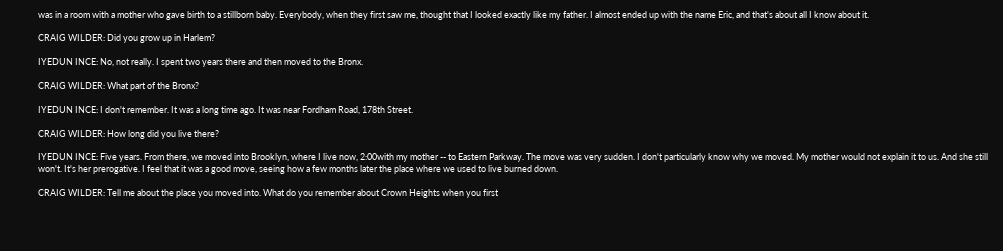was in a room with a mother who gave birth to a stillborn baby. Everybody, when they first saw me, thought that I looked exactly like my father. I almost ended up with the name Eric, and that's about all I know about it.

CRAIG WILDER: Did you grow up in Harlem?

IYEDUN INCE: No, not really. I spent two years there and then moved to the Bronx.

CRAIG WILDER: What part of the Bronx?

IYEDUN INCE: I don't remember. It was a long time ago. It was near Fordham Road, 178th Street.

CRAIG WILDER: How long did you live there?

IYEDUN INCE: Five years. From there, we moved into Brooklyn, where I live now, 2:00with my mother -- to Eastern Parkway. The move was very sudden. I don't particularly know why we moved. My mother would not explain it to us. And she still won't. It's her prerogative. I feel that it was a good move, seeing how a few months later the place where we used to live burned down.

CRAIG WILDER: Tell me about the place you moved into. What do you remember about Crown Heights when you first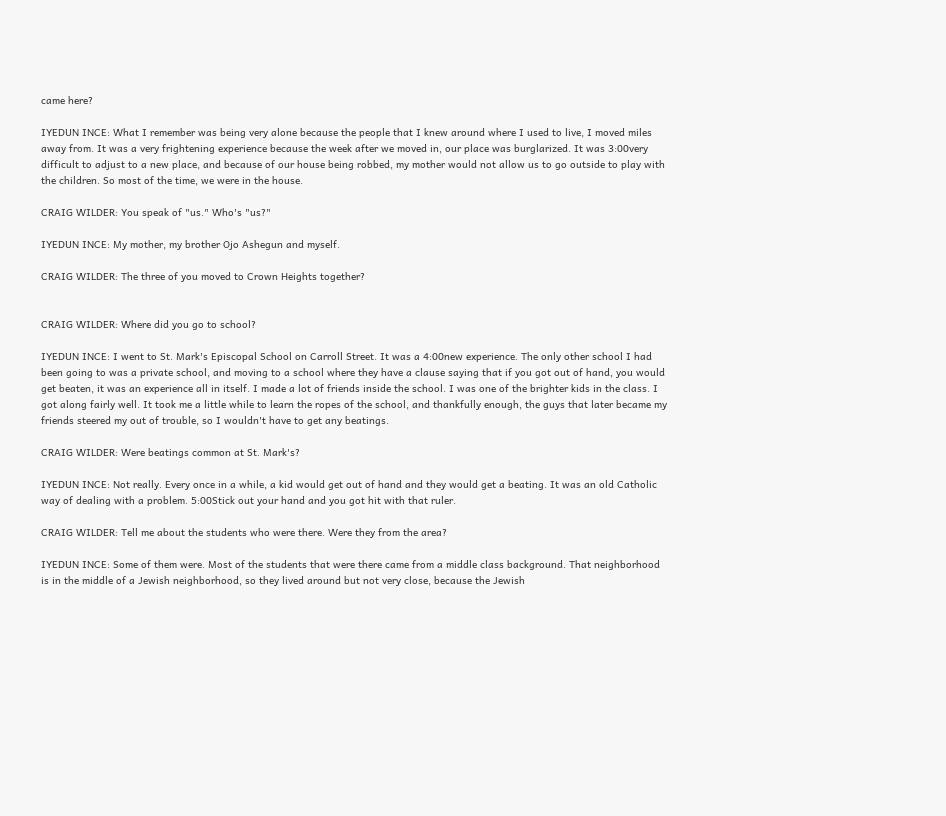came here?

IYEDUN INCE: What I remember was being very alone because the people that I knew around where I used to live, I moved miles away from. It was a very frightening experience because the week after we moved in, our place was burglarized. It was 3:00very difficult to adjust to a new place, and because of our house being robbed, my mother would not allow us to go outside to play with the children. So most of the time, we were in the house.

CRAIG WILDER: You speak of "us." Who's "us?"

IYEDUN INCE: My mother, my brother Ojo Ashegun and myself.

CRAIG WILDER: The three of you moved to Crown Heights together?


CRAIG WILDER: Where did you go to school?

IYEDUN INCE: I went to St. Mark's Episcopal School on Carroll Street. It was a 4:00new experience. The only other school I had been going to was a private school, and moving to a school where they have a clause saying that if you got out of hand, you would get beaten, it was an experience all in itself. I made a lot of friends inside the school. I was one of the brighter kids in the class. I got along fairly well. It took me a little while to learn the ropes of the school, and thankfully enough, the guys that later became my friends steered my out of trouble, so I wouldn't have to get any beatings.

CRAIG WILDER: Were beatings common at St. Mark's?

IYEDUN INCE: Not really. Every once in a while, a kid would get out of hand and they would get a beating. It was an old Catholic way of dealing with a problem. 5:00Stick out your hand and you got hit with that ruler.

CRAIG WILDER: Tell me about the students who were there. Were they from the area?

IYEDUN INCE: Some of them were. Most of the students that were there came from a middle class background. That neighborhood is in the middle of a Jewish neighborhood, so they lived around but not very close, because the Jewish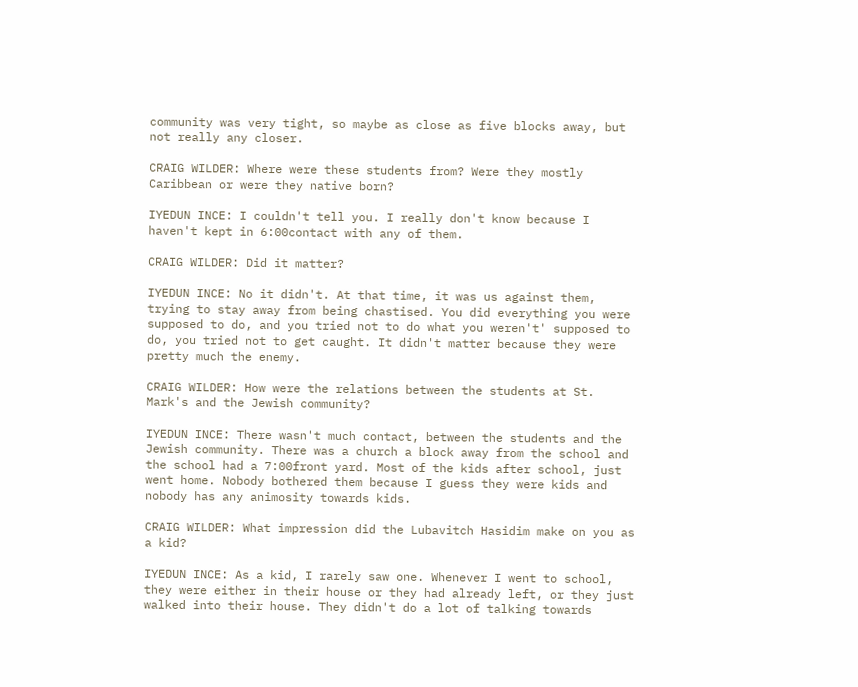community was very tight, so maybe as close as five blocks away, but not really any closer.

CRAIG WILDER: Where were these students from? Were they mostly Caribbean or were they native born?

IYEDUN INCE: I couldn't tell you. I really don't know because I haven't kept in 6:00contact with any of them.

CRAIG WILDER: Did it matter?

IYEDUN INCE: No it didn't. At that time, it was us against them, trying to stay away from being chastised. You did everything you were supposed to do, and you tried not to do what you weren't' supposed to do, you tried not to get caught. It didn't matter because they were pretty much the enemy.

CRAIG WILDER: How were the relations between the students at St. Mark's and the Jewish community?

IYEDUN INCE: There wasn't much contact, between the students and the Jewish community. There was a church a block away from the school and the school had a 7:00front yard. Most of the kids after school, just went home. Nobody bothered them because I guess they were kids and nobody has any animosity towards kids.

CRAIG WILDER: What impression did the Lubavitch Hasidim make on you as a kid?

IYEDUN INCE: As a kid, I rarely saw one. Whenever I went to school, they were either in their house or they had already left, or they just walked into their house. They didn't do a lot of talking towards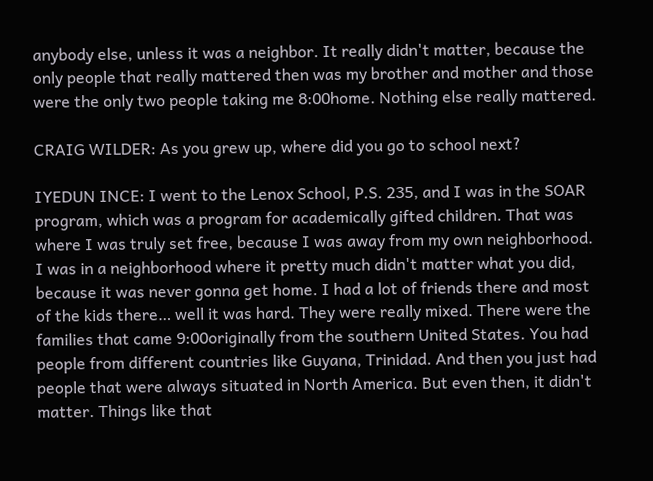anybody else, unless it was a neighbor. It really didn't matter, because the only people that really mattered then was my brother and mother and those were the only two people taking me 8:00home. Nothing else really mattered.

CRAIG WILDER: As you grew up, where did you go to school next?

IYEDUN INCE: I went to the Lenox School, P.S. 235, and I was in the SOAR program, which was a program for academically gifted children. That was where I was truly set free, because I was away from my own neighborhood. I was in a neighborhood where it pretty much didn't matter what you did, because it was never gonna get home. I had a lot of friends there and most of the kids there… well it was hard. They were really mixed. There were the families that came 9:00originally from the southern United States. You had people from different countries like Guyana, Trinidad. And then you just had people that were always situated in North America. But even then, it didn't matter. Things like that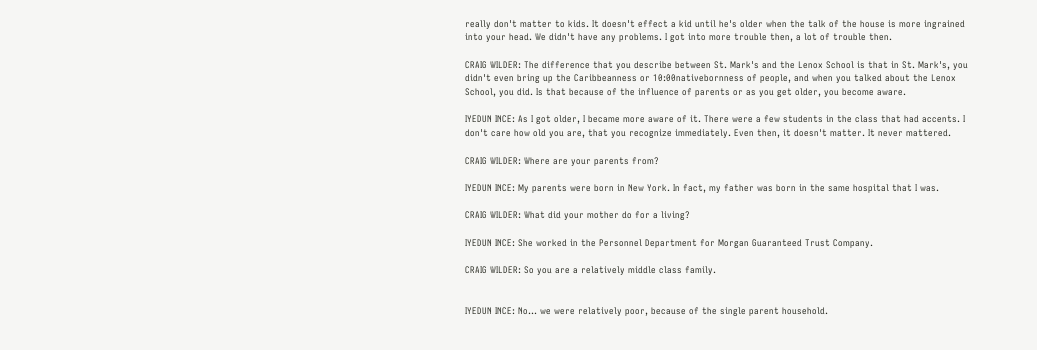really don't matter to kids. It doesn't effect a kid until he's older when the talk of the house is more ingrained into your head. We didn't have any problems. I got into more trouble then, a lot of trouble then.

CRAIG WILDER: The difference that you describe between St. Mark's and the Lenox School is that in St. Mark's, you didn't even bring up the Caribbeanness or 10:00nativebornness of people, and when you talked about the Lenox School, you did. Is that because of the influence of parents or as you get older, you become aware.

IYEDUN INCE: As I got older, I became more aware of it. There were a few students in the class that had accents. I don't care how old you are, that you recognize immediately. Even then, it doesn't matter. It never mattered.

CRAIG WILDER: Where are your parents from?

IYEDUN INCE: My parents were born in New York. In fact, my father was born in the same hospital that I was.

CRAIG WILDER: What did your mother do for a living?

IYEDUN INCE: She worked in the Personnel Department for Morgan Guaranteed Trust Company.

CRAIG WILDER: So you are a relatively middle class family.


IYEDUN INCE: No… we were relatively poor, because of the single parent household.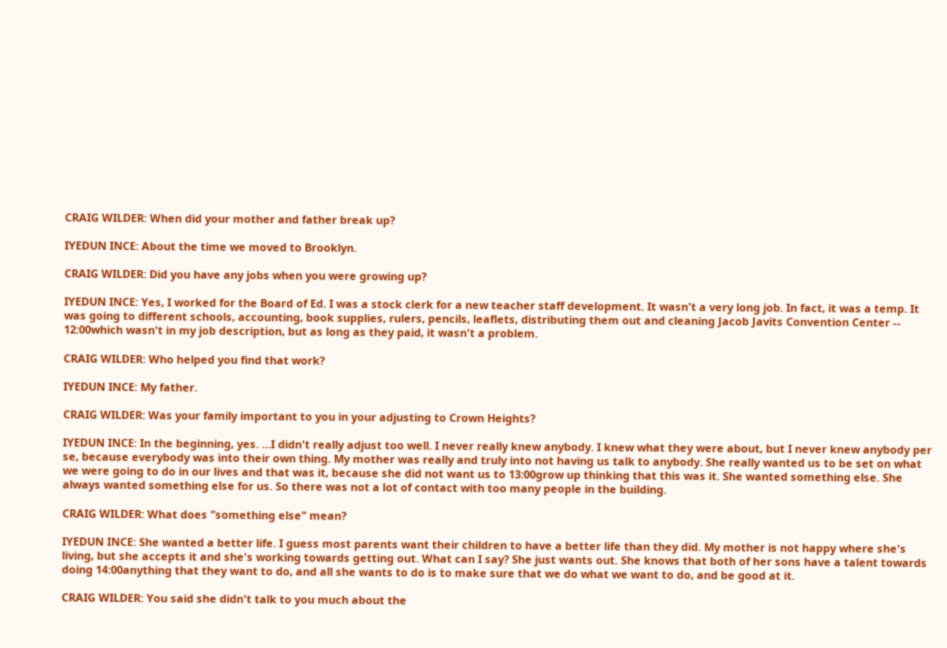CRAIG WILDER: When did your mother and father break up?

IYEDUN INCE: About the time we moved to Brooklyn.

CRAIG WILDER: Did you have any jobs when you were growing up?

IYEDUN INCE: Yes, I worked for the Board of Ed. I was a stock clerk for a new teacher staff development. It wasn't a very long job. In fact, it was a temp. It was going to different schools, accounting, book supplies, rulers, pencils, leaflets, distributing them out and cleaning Jacob Javits Convention Center -- 12:00which wasn't in my job description, but as long as they paid, it wasn't a problem.

CRAIG WILDER: Who helped you find that work?

IYEDUN INCE: My father.

CRAIG WILDER: Was your family important to you in your adjusting to Crown Heights?

IYEDUN INCE: In the beginning, yes. …I didn't really adjust too well. I never really knew anybody. I knew what they were about, but I never knew anybody per se, because everybody was into their own thing. My mother was really and truly into not having us talk to anybody. She really wanted us to be set on what we were going to do in our lives and that was it, because she did not want us to 13:00grow up thinking that this was it. She wanted something else. She always wanted something else for us. So there was not a lot of contact with too many people in the building.

CRAIG WILDER: What does "something else" mean?

IYEDUN INCE: She wanted a better life. I guess most parents want their children to have a better life than they did. My mother is not happy where she's living, but she accepts it and she's working towards getting out. What can I say? She just wants out. She knows that both of her sons have a talent towards doing 14:00anything that they want to do, and all she wants to do is to make sure that we do what we want to do, and be good at it.

CRAIG WILDER: You said she didn't talk to you much about the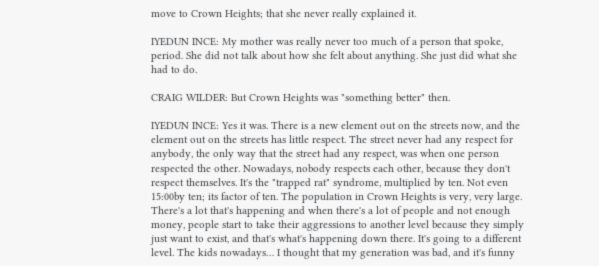move to Crown Heights; that she never really explained it.

IYEDUN INCE: My mother was really never too much of a person that spoke, period. She did not talk about how she felt about anything. She just did what she had to do.

CRAIG WILDER: But Crown Heights was "something better" then.

IYEDUN INCE: Yes it was. There is a new element out on the streets now, and the element out on the streets has little respect. The street never had any respect for anybody, the only way that the street had any respect, was when one person respected the other. Nowadays, nobody respects each other, because they don't respect themselves. It's the "trapped rat" syndrome, multiplied by ten. Not even 15:00by ten; its factor of ten. The population in Crown Heights is very, very large. There's a lot that's happening and when there's a lot of people and not enough money, people start to take their aggressions to another level because they simply just want to exist, and that's what's happening down there. It's going to a different level. The kids nowadays… I thought that my generation was bad, and it's funny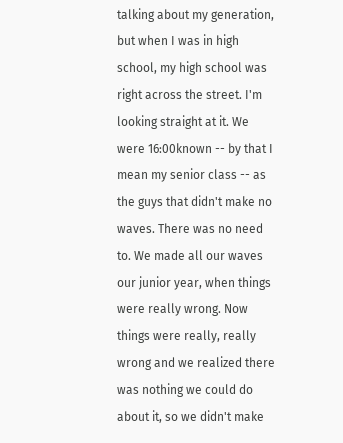talking about my generation, but when I was in high school, my high school was right across the street. I'm looking straight at it. We were 16:00known -- by that I mean my senior class -- as the guys that didn't make no waves. There was no need to. We made all our waves our junior year, when things were really wrong. Now things were really, really wrong and we realized there was nothing we could do about it, so we didn't make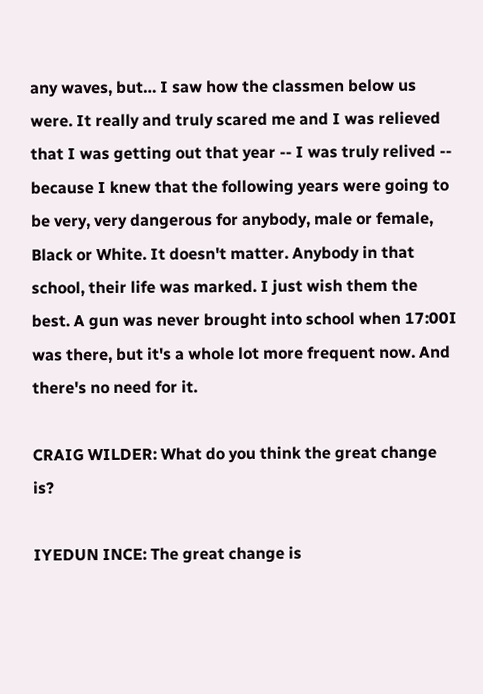any waves, but… I saw how the classmen below us were. It really and truly scared me and I was relieved that I was getting out that year -- I was truly relived -- because I knew that the following years were going to be very, very dangerous for anybody, male or female, Black or White. It doesn't matter. Anybody in that school, their life was marked. I just wish them the best. A gun was never brought into school when 17:00I was there, but it's a whole lot more frequent now. And there's no need for it.

CRAIG WILDER: What do you think the great change is?

IYEDUN INCE: The great change is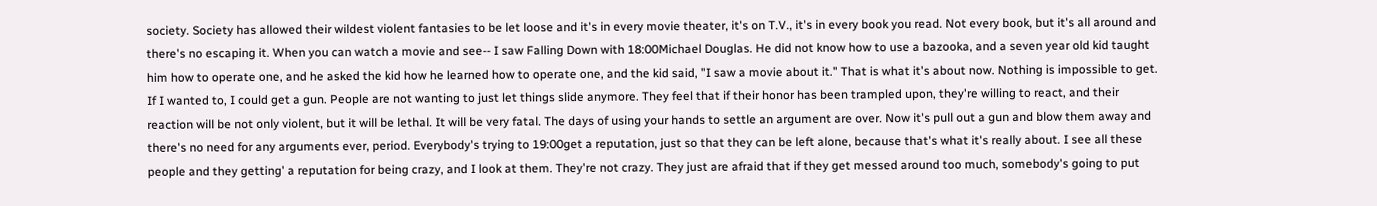society. Society has allowed their wildest violent fantasies to be let loose and it's in every movie theater, it's on T.V., it's in every book you read. Not every book, but it's all around and there's no escaping it. When you can watch a movie and see-- I saw Falling Down with 18:00Michael Douglas. He did not know how to use a bazooka, and a seven year old kid taught him how to operate one, and he asked the kid how he learned how to operate one, and the kid said, "I saw a movie about it." That is what it's about now. Nothing is impossible to get. If I wanted to, I could get a gun. People are not wanting to just let things slide anymore. They feel that if their honor has been trampled upon, they're willing to react, and their reaction will be not only violent, but it will be lethal. It will be very fatal. The days of using your hands to settle an argument are over. Now it's pull out a gun and blow them away and there's no need for any arguments ever, period. Everybody's trying to 19:00get a reputation, just so that they can be left alone, because that's what it's really about. I see all these people and they getting' a reputation for being crazy, and I look at them. They're not crazy. They just are afraid that if they get messed around too much, somebody's going to put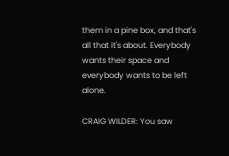them in a pine box, and that's all that it's about. Everybody wants their space and everybody wants to be left alone.

CRAIG WILDER: You saw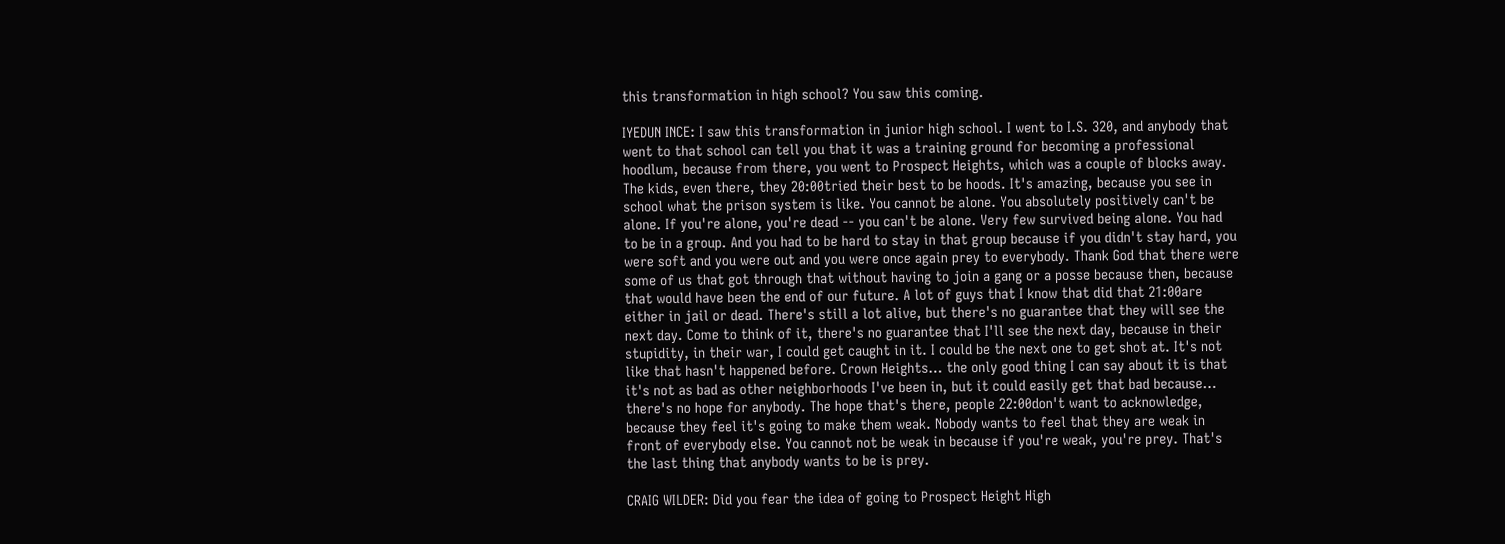this transformation in high school? You saw this coming.

IYEDUN INCE: I saw this transformation in junior high school. I went to I.S. 320, and anybody that went to that school can tell you that it was a training ground for becoming a professional hoodlum, because from there, you went to Prospect Heights, which was a couple of blocks away. The kids, even there, they 20:00tried their best to be hoods. It's amazing, because you see in school what the prison system is like. You cannot be alone. You absolutely positively can't be alone. If you're alone, you're dead -- you can't be alone. Very few survived being alone. You had to be in a group. And you had to be hard to stay in that group because if you didn't stay hard, you were soft and you were out and you were once again prey to everybody. Thank God that there were some of us that got through that without having to join a gang or a posse because then, because that would have been the end of our future. A lot of guys that I know that did that 21:00are either in jail or dead. There's still a lot alive, but there's no guarantee that they will see the next day. Come to think of it, there's no guarantee that I'll see the next day, because in their stupidity, in their war, I could get caught in it. I could be the next one to get shot at. It's not like that hasn't happened before. Crown Heights… the only good thing I can say about it is that it's not as bad as other neighborhoods I've been in, but it could easily get that bad because… there's no hope for anybody. The hope that's there, people 22:00don't want to acknowledge, because they feel it's going to make them weak. Nobody wants to feel that they are weak in front of everybody else. You cannot not be weak in because if you're weak, you're prey. That's the last thing that anybody wants to be is prey.

CRAIG WILDER: Did you fear the idea of going to Prospect Height High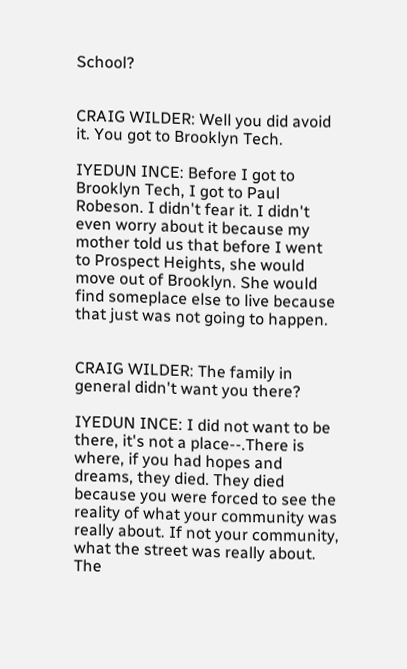School?


CRAIG WILDER: Well you did avoid it. You got to Brooklyn Tech.

IYEDUN INCE: Before I got to Brooklyn Tech, I got to Paul Robeson. I didn't fear it. I didn't even worry about it because my mother told us that before I went to Prospect Heights, she would move out of Brooklyn. She would find someplace else to live because that just was not going to happen.


CRAIG WILDER: The family in general didn't want you there?

IYEDUN INCE: I did not want to be there, it's not a place--.There is where, if you had hopes and dreams, they died. They died because you were forced to see the reality of what your community was really about. If not your community, what the street was really about. The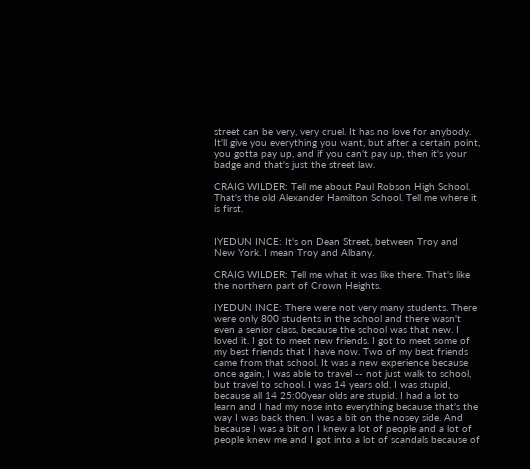street can be very, very cruel. It has no love for anybody. It'll give you everything you want, but after a certain point, you gotta pay up, and if you can't pay up, then it's your badge and that's just the street law.

CRAIG WILDER: Tell me about Paul Robson High School. That's the old Alexander Hamilton School. Tell me where it is first.


IYEDUN INCE: It's on Dean Street, between Troy and New York. I mean Troy and Albany.

CRAIG WILDER: Tell me what it was like there. That's like the northern part of Crown Heights.

IYEDUN INCE: There were not very many students. There were only 800 students in the school and there wasn't even a senior class, because the school was that new. I loved it. I got to meet new friends. I got to meet some of my best friends that I have now. Two of my best friends came from that school. It was a new experience because once again, I was able to travel -- not just walk to school, but travel to school. I was 14 years old. I was stupid, because all 14 25:00year olds are stupid. I had a lot to learn and I had my nose into everything because that's the way I was back then. I was a bit on the nosey side. And because I was a bit on I knew a lot of people and a lot of people knew me and I got into a lot of scandals because of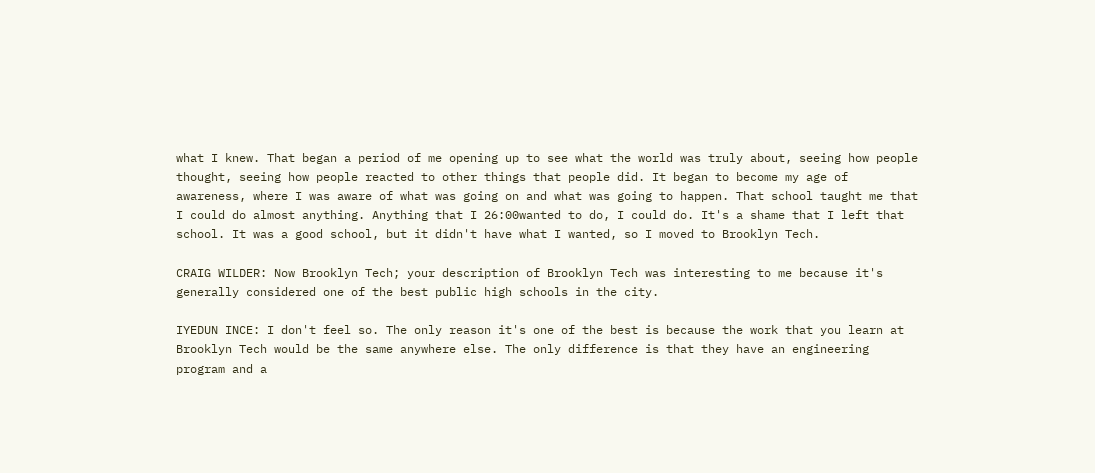what I knew. That began a period of me opening up to see what the world was truly about, seeing how people thought, seeing how people reacted to other things that people did. It began to become my age of awareness, where I was aware of what was going on and what was going to happen. That school taught me that I could do almost anything. Anything that I 26:00wanted to do, I could do. It's a shame that I left that school. It was a good school, but it didn't have what I wanted, so I moved to Brooklyn Tech.

CRAIG WILDER: Now Brooklyn Tech; your description of Brooklyn Tech was interesting to me because it's generally considered one of the best public high schools in the city.

IYEDUN INCE: I don't feel so. The only reason it's one of the best is because the work that you learn at Brooklyn Tech would be the same anywhere else. The only difference is that they have an engineering program and a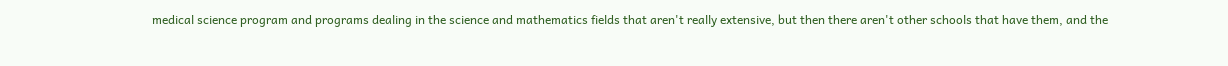medical science program and programs dealing in the science and mathematics fields that aren't really extensive, but then there aren't other schools that have them, and the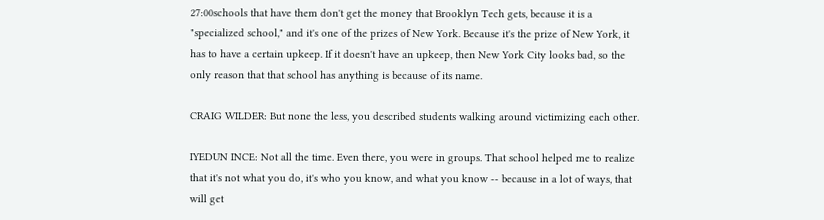27:00schools that have them don't get the money that Brooklyn Tech gets, because it is a "specialized school," and it's one of the prizes of New York. Because it's the prize of New York, it has to have a certain upkeep. If it doesn't have an upkeep, then New York City looks bad, so the only reason that that school has anything is because of its name.

CRAIG WILDER: But none the less, you described students walking around victimizing each other.

IYEDUN INCE: Not all the time. Even there, you were in groups. That school helped me to realize that it's not what you do, it's who you know, and what you know -- because in a lot of ways, that will get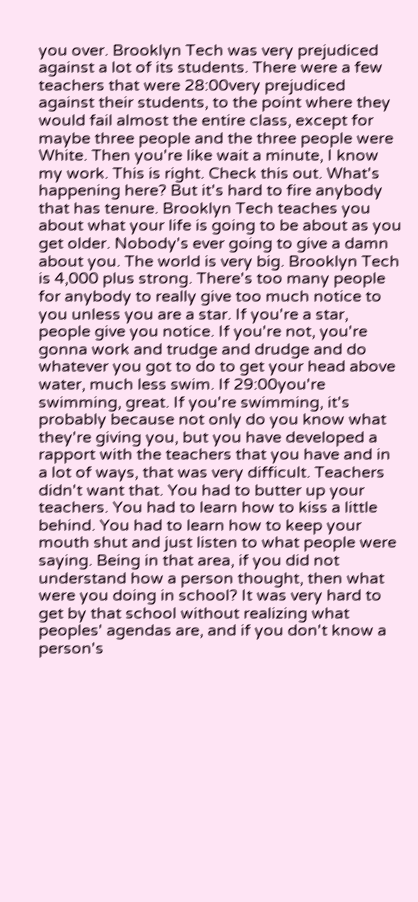you over. Brooklyn Tech was very prejudiced against a lot of its students. There were a few teachers that were 28:00very prejudiced against their students, to the point where they would fail almost the entire class, except for maybe three people and the three people were White. Then you're like wait a minute, I know my work. This is right. Check this out. What's happening here? But it's hard to fire anybody that has tenure. Brooklyn Tech teaches you about what your life is going to be about as you get older. Nobody's ever going to give a damn about you. The world is very big. Brooklyn Tech is 4,000 plus strong. There's too many people for anybody to really give too much notice to you unless you are a star. If you're a star, people give you notice. If you're not, you're gonna work and trudge and drudge and do whatever you got to do to get your head above water, much less swim. If 29:00you're swimming, great. If you're swimming, it's probably because not only do you know what they're giving you, but you have developed a rapport with the teachers that you have and in a lot of ways, that was very difficult. Teachers didn't want that. You had to butter up your teachers. You had to learn how to kiss a little behind. You had to learn how to keep your mouth shut and just listen to what people were saying. Being in that area, if you did not understand how a person thought, then what were you doing in school? It was very hard to get by that school without realizing what peoples' agendas are, and if you don't know a person's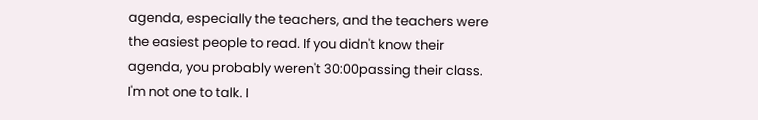agenda, especially the teachers, and the teachers were the easiest people to read. If you didn't know their agenda, you probably weren't 30:00passing their class. I'm not one to talk. I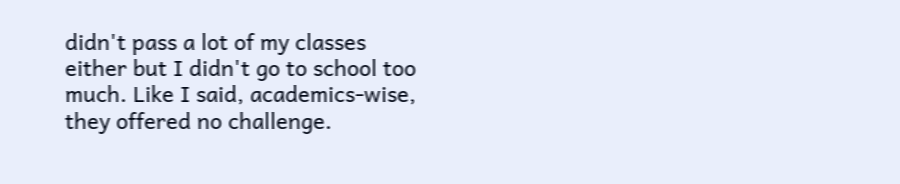didn't pass a lot of my classes either but I didn't go to school too much. Like I said, academics-wise, they offered no challenge.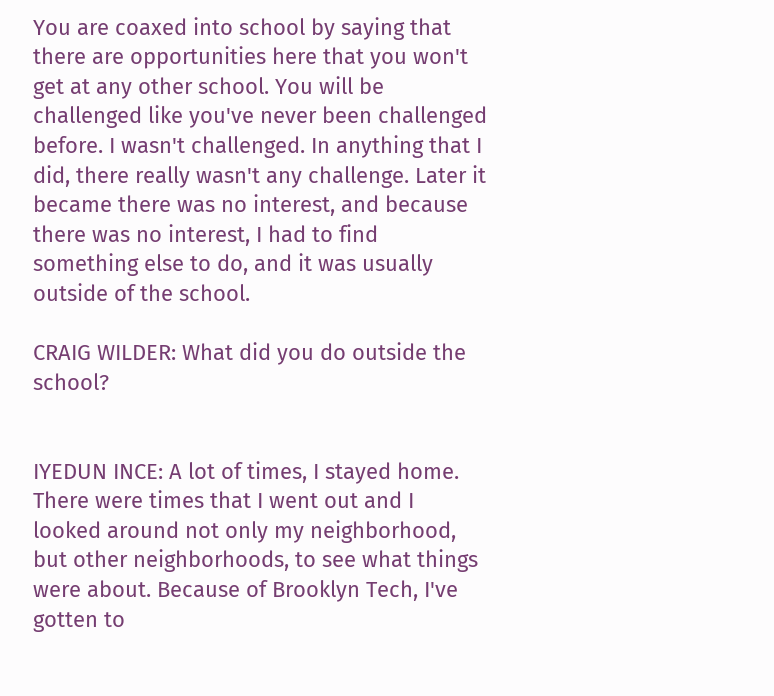You are coaxed into school by saying that there are opportunities here that you won't get at any other school. You will be challenged like you've never been challenged before. I wasn't challenged. In anything that I did, there really wasn't any challenge. Later it became there was no interest, and because there was no interest, I had to find something else to do, and it was usually outside of the school.

CRAIG WILDER: What did you do outside the school?


IYEDUN INCE: A lot of times, I stayed home. There were times that I went out and I looked around not only my neighborhood, but other neighborhoods, to see what things were about. Because of Brooklyn Tech, I've gotten to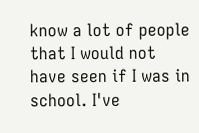know a lot of people that I would not have seen if I was in school. I've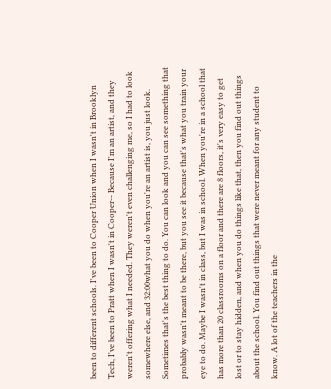been to different schools. I've been to Cooper Union when I wasn't in Brooklyn Tech, I've been to Pratt when I wasn't in Cooper-- Because I'm an artist, and they weren't offering what I needed. They weren't even challenging me, so I had to look somewhere else, and 32:00what you do when you're an artist is, you just look. Sometimes that's the best thing to do. You can look and you can see something that probably wasn't meant to be there, but you see it because that's what you train your eye to do. Maybe I wasn't in class, but I was in school. When you're in a school that has more than 20 classrooms on a floor and there are 8 floors, it's very easy to get lost or to stay hidden, and when you do things like that, then you find out things about the school. You find out things that were never meant for any student to know. A lot of the teachers in the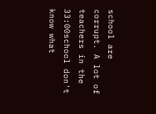school are corrupt. A lot of teachers in the 33:00school don't know what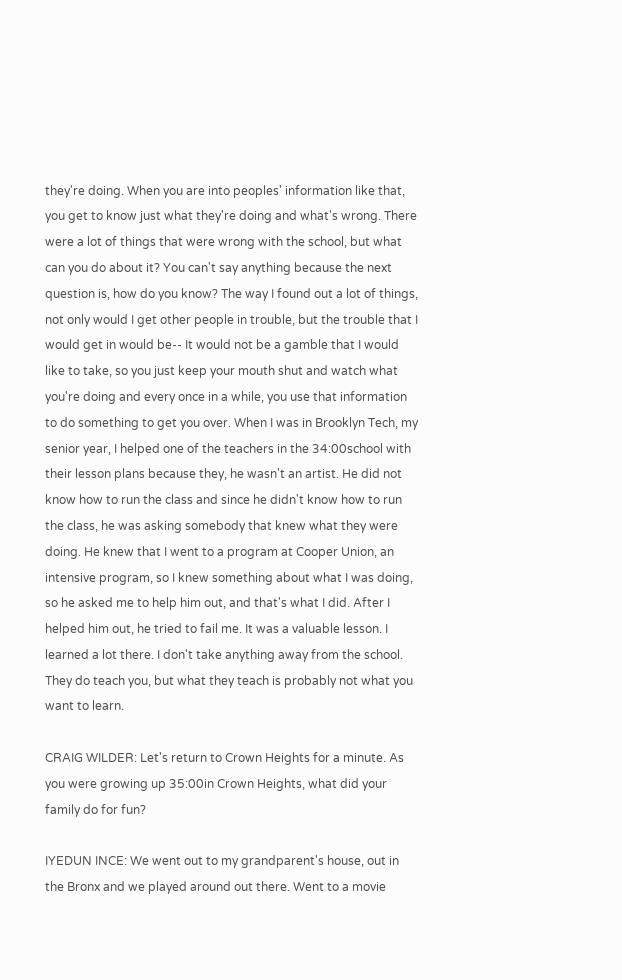they're doing. When you are into peoples' information like that, you get to know just what they're doing and what's wrong. There were a lot of things that were wrong with the school, but what can you do about it? You can't say anything because the next question is, how do you know? The way I found out a lot of things, not only would I get other people in trouble, but the trouble that I would get in would be-- It would not be a gamble that I would like to take, so you just keep your mouth shut and watch what you're doing and every once in a while, you use that information to do something to get you over. When I was in Brooklyn Tech, my senior year, I helped one of the teachers in the 34:00school with their lesson plans because they, he wasn't an artist. He did not know how to run the class and since he didn't know how to run the class, he was asking somebody that knew what they were doing. He knew that I went to a program at Cooper Union, an intensive program, so I knew something about what I was doing, so he asked me to help him out, and that's what I did. After I helped him out, he tried to fail me. It was a valuable lesson. I learned a lot there. I don't take anything away from the school. They do teach you, but what they teach is probably not what you want to learn.

CRAIG WILDER: Let's return to Crown Heights for a minute. As you were growing up 35:00in Crown Heights, what did your family do for fun?

IYEDUN INCE: We went out to my grandparent's house, out in the Bronx and we played around out there. Went to a movie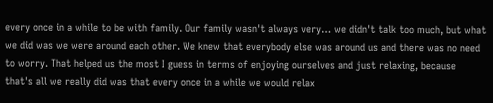every once in a while to be with family. Our family wasn't always very… we didn't talk too much, but what we did was we were around each other. We knew that everybody else was around us and there was no need to worry. That helped us the most I guess in terms of enjoying ourselves and just relaxing, because that's all we really did was that every once in a while we would relax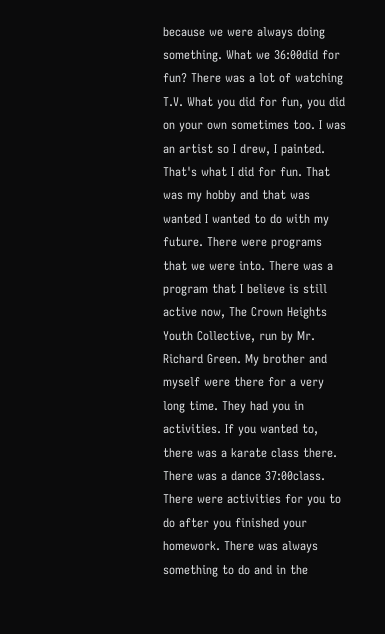because we were always doing something. What we 36:00did for fun? There was a lot of watching T.V. What you did for fun, you did on your own sometimes too. I was an artist so I drew, I painted. That's what I did for fun. That was my hobby and that was wanted I wanted to do with my future. There were programs that we were into. There was a program that I believe is still active now, The Crown Heights Youth Collective, run by Mr. Richard Green. My brother and myself were there for a very long time. They had you in activities. If you wanted to, there was a karate class there. There was a dance 37:00class. There were activities for you to do after you finished your homework. There was always something to do and in the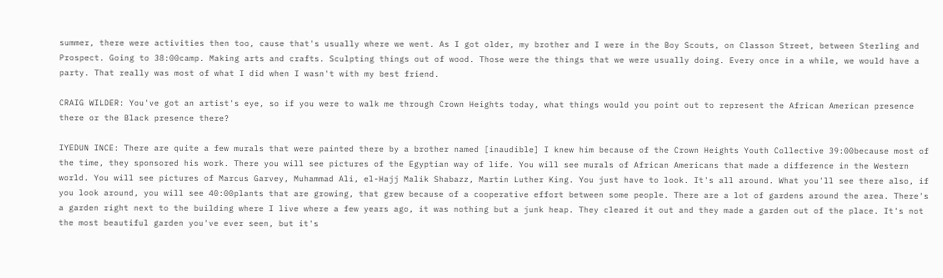summer, there were activities then too, cause that's usually where we went. As I got older, my brother and I were in the Boy Scouts, on Classon Street, between Sterling and Prospect. Going to 38:00camp. Making arts and crafts. Sculpting things out of wood. Those were the things that we were usually doing. Every once in a while, we would have a party. That really was most of what I did when I wasn't with my best friend.

CRAIG WILDER: You've got an artist's eye, so if you were to walk me through Crown Heights today, what things would you point out to represent the African American presence there or the Black presence there?

IYEDUN INCE: There are quite a few murals that were painted there by a brother named [inaudible] I knew him because of the Crown Heights Youth Collective 39:00because most of the time, they sponsored his work. There you will see pictures of the Egyptian way of life. You will see murals of African Americans that made a difference in the Western world. You will see pictures of Marcus Garvey, Muhammad Ali, el-Hajj Malik Shabazz, Martin Luther King. You just have to look. It's all around. What you'll see there also, if you look around, you will see 40:00plants that are growing, that grew because of a cooperative effort between some people. There are a lot of gardens around the area. There's a garden right next to the building where I live where a few years ago, it was nothing but a junk heap. They cleared it out and they made a garden out of the place. It's not the most beautiful garden you've ever seen, but it's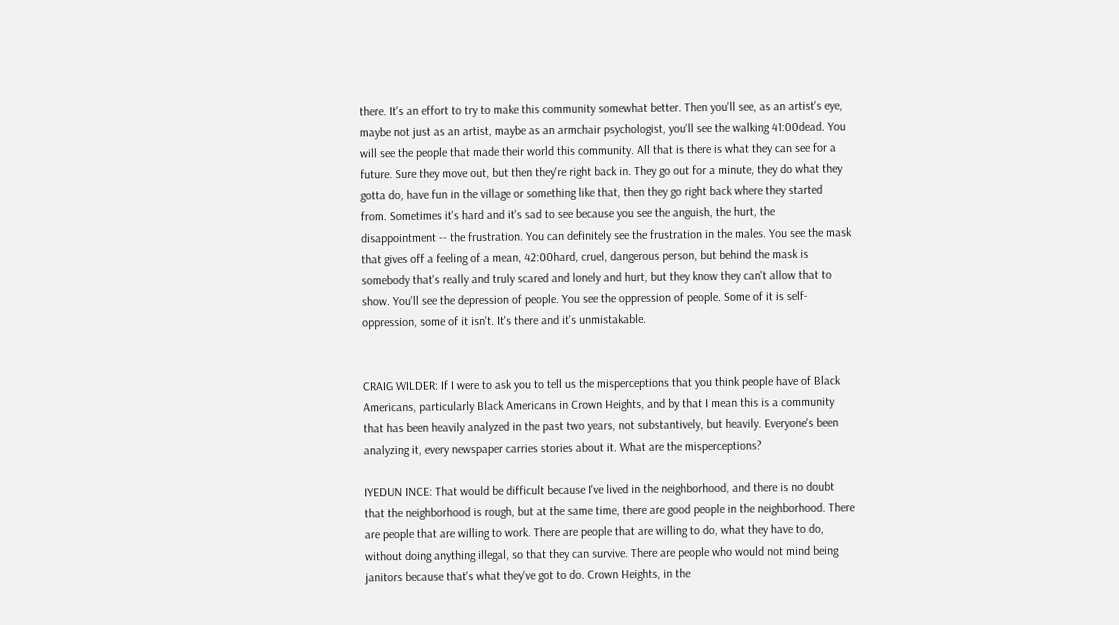there. It's an effort to try to make this community somewhat better. Then you'll see, as an artist's eye, maybe not just as an artist, maybe as an armchair psychologist, you'll see the walking 41:00dead. You will see the people that made their world this community. All that is there is what they can see for a future. Sure they move out, but then they're right back in. They go out for a minute, they do what they gotta do, have fun in the village or something like that, then they go right back where they started from. Sometimes it's hard and it's sad to see because you see the anguish, the hurt, the disappointment -- the frustration. You can definitely see the frustration in the males. You see the mask that gives off a feeling of a mean, 42:00hard, cruel, dangerous person, but behind the mask is somebody that's really and truly scared and lonely and hurt, but they know they can't allow that to show. You'll see the depression of people. You see the oppression of people. Some of it is self-oppression, some of it isn't. It's there and it's unmistakable.


CRAIG WILDER: If I were to ask you to tell us the misperceptions that you think people have of Black Americans, particularly Black Americans in Crown Heights, and by that I mean this is a community that has been heavily analyzed in the past two years, not substantively, but heavily. Everyone's been analyzing it, every newspaper carries stories about it. What are the misperceptions?

IYEDUN INCE: That would be difficult because I've lived in the neighborhood, and there is no doubt that the neighborhood is rough, but at the same time, there are good people in the neighborhood. There are people that are willing to work. There are people that are willing to do, what they have to do, without doing anything illegal, so that they can survive. There are people who would not mind being janitors because that's what they've got to do. Crown Heights, in the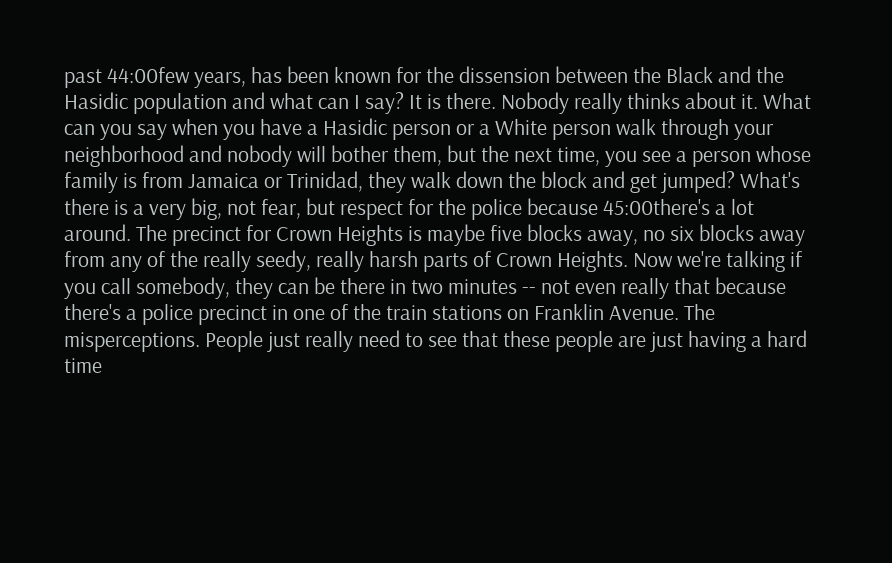past 44:00few years, has been known for the dissension between the Black and the Hasidic population and what can I say? It is there. Nobody really thinks about it. What can you say when you have a Hasidic person or a White person walk through your neighborhood and nobody will bother them, but the next time, you see a person whose family is from Jamaica or Trinidad, they walk down the block and get jumped? What's there is a very big, not fear, but respect for the police because 45:00there's a lot around. The precinct for Crown Heights is maybe five blocks away, no six blocks away from any of the really seedy, really harsh parts of Crown Heights. Now we're talking if you call somebody, they can be there in two minutes -- not even really that because there's a police precinct in one of the train stations on Franklin Avenue. The misperceptions. People just really need to see that these people are just having a hard time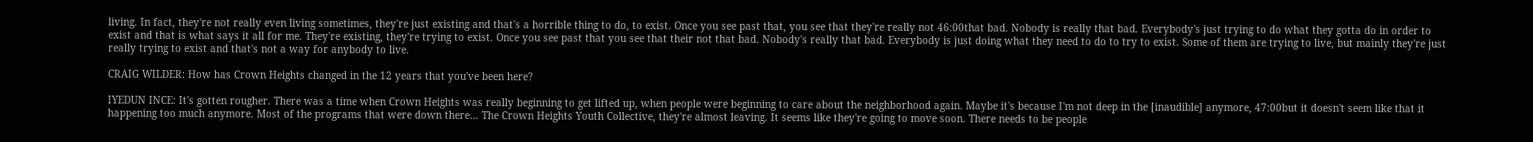living. In fact, they're not really even living sometimes, they're just existing and that's a horrible thing to do, to exist. Once you see past that, you see that they're really not 46:00that bad. Nobody is really that bad. Everybody's just trying to do what they gotta do in order to exist and that is what says it all for me. They're existing, they're trying to exist. Once you see past that you see that their not that bad. Nobody's really that bad. Everybody is just doing what they need to do to try to exist. Some of them are trying to live, but mainly they're just really trying to exist and that's not a way for anybody to live.

CRAIG WILDER: How has Crown Heights changed in the 12 years that you've been here?

IYEDUN INCE: It's gotten rougher. There was a time when Crown Heights was really beginning to get lifted up, when people were beginning to care about the neighborhood again. Maybe it's because I'm not deep in the [inaudible] anymore, 47:00but it doesn't seem like that it happening too much anymore. Most of the programs that were down there… The Crown Heights Youth Collective, they're almost leaving. It seems like they're going to move soon. There needs to be people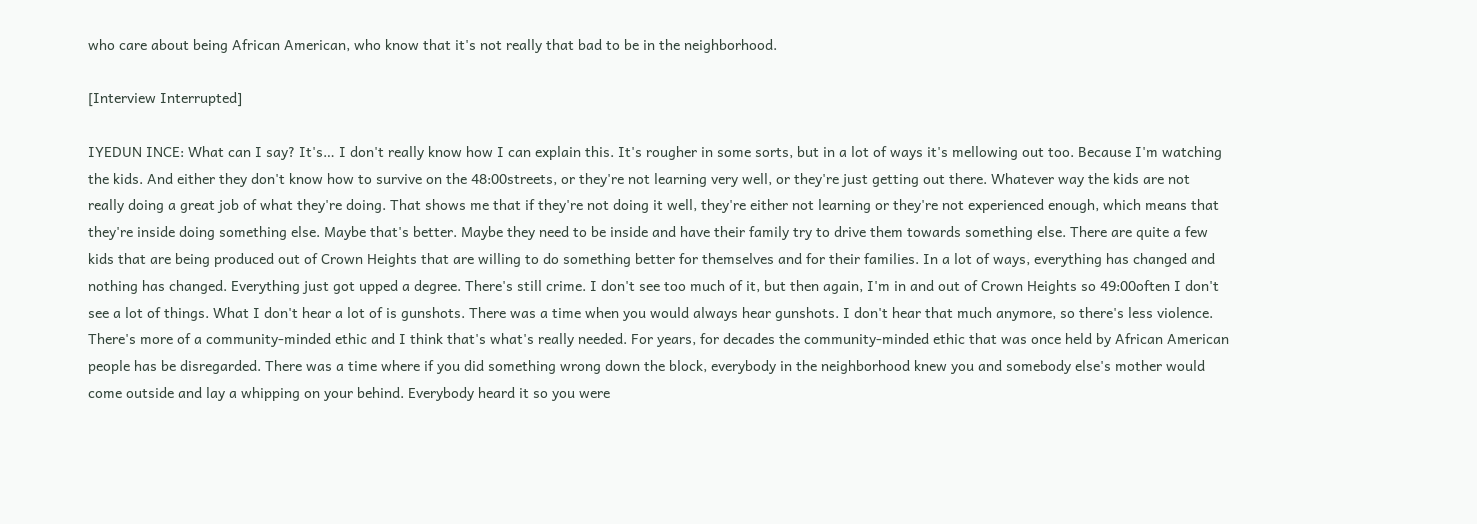who care about being African American, who know that it's not really that bad to be in the neighborhood.

[Interview Interrupted]

IYEDUN INCE: What can I say? It's… I don't really know how I can explain this. It's rougher in some sorts, but in a lot of ways it's mellowing out too. Because I'm watching the kids. And either they don't know how to survive on the 48:00streets, or they're not learning very well, or they're just getting out there. Whatever way the kids are not really doing a great job of what they're doing. That shows me that if they're not doing it well, they're either not learning or they're not experienced enough, which means that they're inside doing something else. Maybe that's better. Maybe they need to be inside and have their family try to drive them towards something else. There are quite a few kids that are being produced out of Crown Heights that are willing to do something better for themselves and for their families. In a lot of ways, everything has changed and nothing has changed. Everything just got upped a degree. There's still crime. I don't see too much of it, but then again, I'm in and out of Crown Heights so 49:00often I don't see a lot of things. What I don't hear a lot of is gunshots. There was a time when you would always hear gunshots. I don't hear that much anymore, so there's less violence. There's more of a community-minded ethic and I think that's what's really needed. For years, for decades the community-minded ethic that was once held by African American people has be disregarded. There was a time where if you did something wrong down the block, everybody in the neighborhood knew you and somebody else's mother would come outside and lay a whipping on your behind. Everybody heard it so you were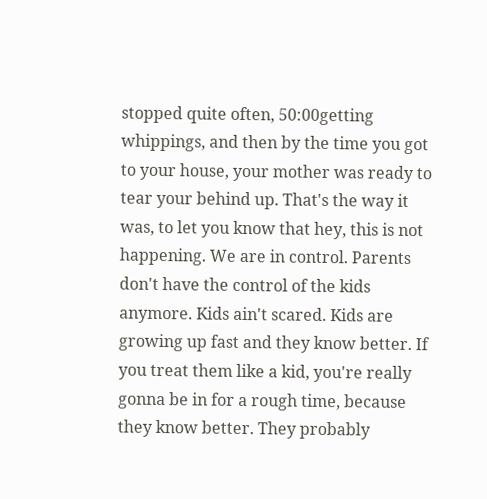stopped quite often, 50:00getting whippings, and then by the time you got to your house, your mother was ready to tear your behind up. That's the way it was, to let you know that hey, this is not happening. We are in control. Parents don't have the control of the kids anymore. Kids ain't scared. Kids are growing up fast and they know better. If you treat them like a kid, you're really gonna be in for a rough time, because they know better. They probably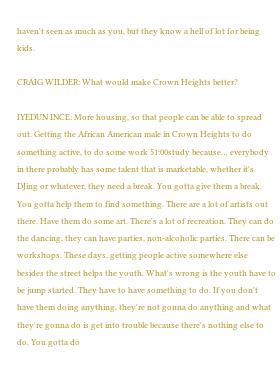haven't seen as much as you, but they know a hell of lot for being kids.

CRAIG WILDER: What would make Crown Heights better?

IYEDUN INCE: More housing, so that people can be able to spread out. Getting the African American male in Crown Heights to do something active, to do some work 51:00study because… everybody in there probably has some talent that is marketable, whether it's DJing or whatever, they need a break. You gotta give them a break. You gotta help them to find something. There are a lot of artists out there. Have them do some art. There's a lot of recreation. They can do the dancing, they can have parties, non-alcoholic parties. There can be workshops. These days, getting people active somewhere else besides the street helps the youth. What's wrong is the youth have to be jump started. They have to have something to do. If you don't have them doing anything, they're not gonna do anything and what they're gonna do is get into trouble because there's nothing else to do. You gotta do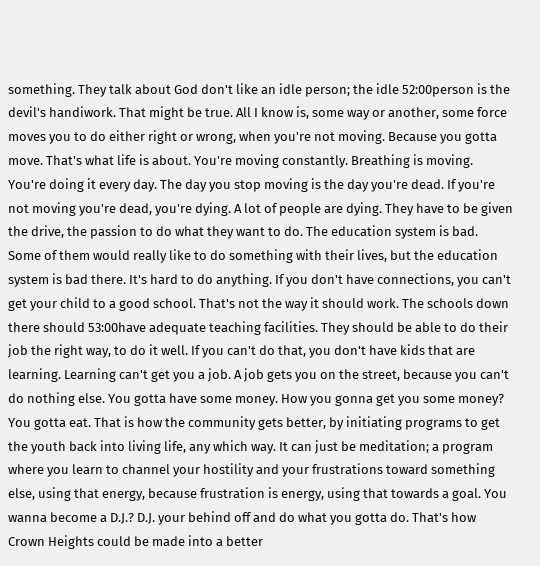something. They talk about God don't like an idle person; the idle 52:00person is the devil's handiwork. That might be true. All I know is, some way or another, some force moves you to do either right or wrong, when you're not moving. Because you gotta move. That's what life is about. You're moving constantly. Breathing is moving. You're doing it every day. The day you stop moving is the day you're dead. If you're not moving you're dead, you're dying. A lot of people are dying. They have to be given the drive, the passion to do what they want to do. The education system is bad. Some of them would really like to do something with their lives, but the education system is bad there. It's hard to do anything. If you don't have connections, you can't get your child to a good school. That's not the way it should work. The schools down there should 53:00have adequate teaching facilities. They should be able to do their job the right way, to do it well. If you can't do that, you don't have kids that are learning. Learning can't get you a job. A job gets you on the street, because you can't do nothing else. You gotta have some money. How you gonna get you some money? You gotta eat. That is how the community gets better, by initiating programs to get the youth back into living life, any which way. It can just be meditation; a program where you learn to channel your hostility and your frustrations toward something else, using that energy, because frustration is energy, using that towards a goal. You wanna become a D.J.? D.J. your behind off and do what you gotta do. That's how Crown Heights could be made into a better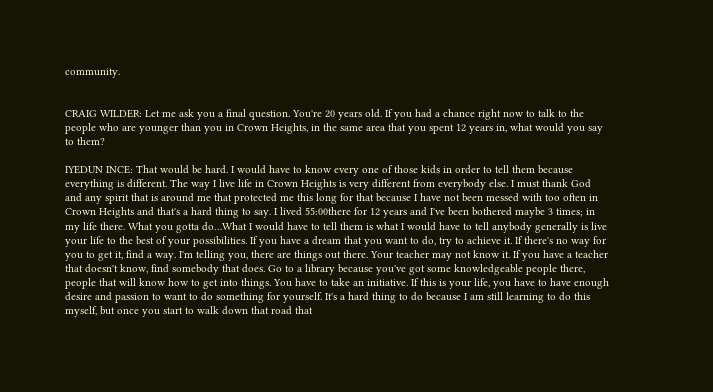community.


CRAIG WILDER: Let me ask you a final question. You're 20 years old. If you had a chance right now to talk to the people who are younger than you in Crown Heights, in the same area that you spent 12 years in, what would you say to them?

IYEDUN INCE: That would be hard. I would have to know every one of those kids in order to tell them because everything is different. The way I live life in Crown Heights is very different from everybody else. I must thank God and any spirit that is around me that protected me this long for that because I have not been messed with too often in Crown Heights and that's a hard thing to say. I lived 55:00there for 12 years and I've been bothered maybe 3 times; in my life there. What you gotta do…What I would have to tell them is what I would have to tell anybody generally is live your life to the best of your possibilities. If you have a dream that you want to do, try to achieve it. If there's no way for you to get it, find a way. I'm telling you, there are things out there. Your teacher may not know it. If you have a teacher that doesn't know, find somebody that does. Go to a library because you've got some knowledgeable people there, people that will know how to get into things. You have to take an initiative. If this is your life, you have to have enough desire and passion to want to do something for yourself. It's a hard thing to do because I am still learning to do this myself, but once you start to walk down that road that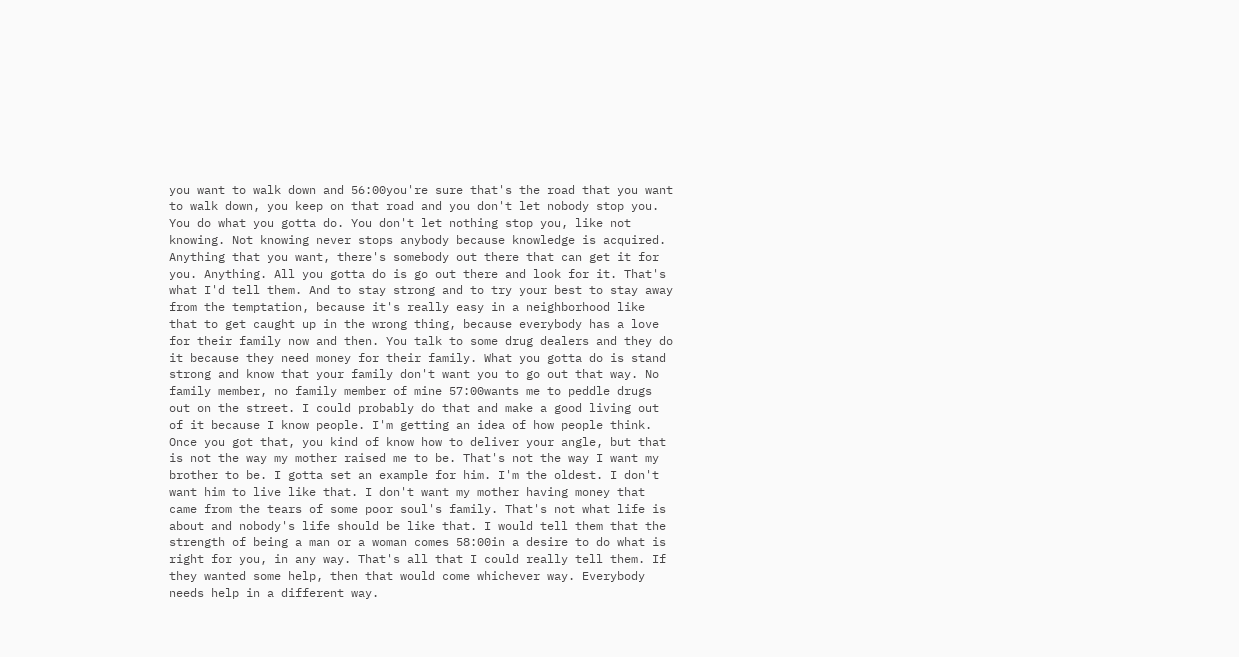you want to walk down and 56:00you're sure that's the road that you want to walk down, you keep on that road and you don't let nobody stop you. You do what you gotta do. You don't let nothing stop you, like not knowing. Not knowing never stops anybody because knowledge is acquired. Anything that you want, there's somebody out there that can get it for you. Anything. All you gotta do is go out there and look for it. That's what I'd tell them. And to stay strong and to try your best to stay away from the temptation, because it's really easy in a neighborhood like that to get caught up in the wrong thing, because everybody has a love for their family now and then. You talk to some drug dealers and they do it because they need money for their family. What you gotta do is stand strong and know that your family don't want you to go out that way. No family member, no family member of mine 57:00wants me to peddle drugs out on the street. I could probably do that and make a good living out of it because I know people. I'm getting an idea of how people think. Once you got that, you kind of know how to deliver your angle, but that is not the way my mother raised me to be. That's not the way I want my brother to be. I gotta set an example for him. I'm the oldest. I don't want him to live like that. I don't want my mother having money that came from the tears of some poor soul's family. That's not what life is about and nobody's life should be like that. I would tell them that the strength of being a man or a woman comes 58:00in a desire to do what is right for you, in any way. That's all that I could really tell them. If they wanted some help, then that would come whichever way. Everybody needs help in a different way.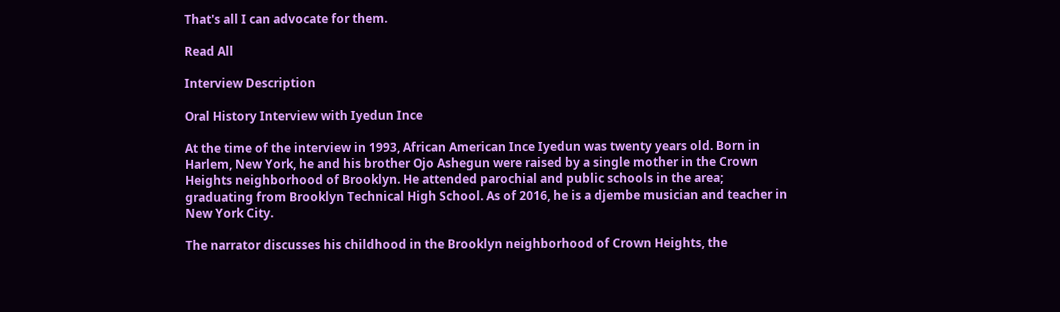That's all I can advocate for them.

Read All

Interview Description

Oral History Interview with Iyedun Ince

At the time of the interview in 1993, African American Ince Iyedun was twenty years old. Born in Harlem, New York, he and his brother Ojo Ashegun were raised by a single mother in the Crown Heights neighborhood of Brooklyn. He attended parochial and public schools in the area; graduating from Brooklyn Technical High School. As of 2016, he is a djembe musician and teacher in New York City.

The narrator discusses his childhood in the Brooklyn neighborhood of Crown Heights, the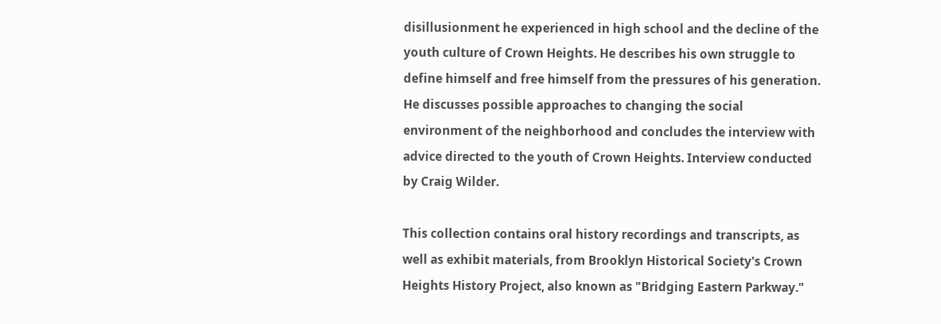disillusionment he experienced in high school and the decline of the youth culture of Crown Heights. He describes his own struggle to define himself and free himself from the pressures of his generation. He discusses possible approaches to changing the social environment of the neighborhood and concludes the interview with advice directed to the youth of Crown Heights. Interview conducted by Craig Wilder.

This collection contains oral history recordings and transcripts, as well as exhibit materials, from Brooklyn Historical Society's Crown Heights History Project, also known as "Bridging Eastern Parkway."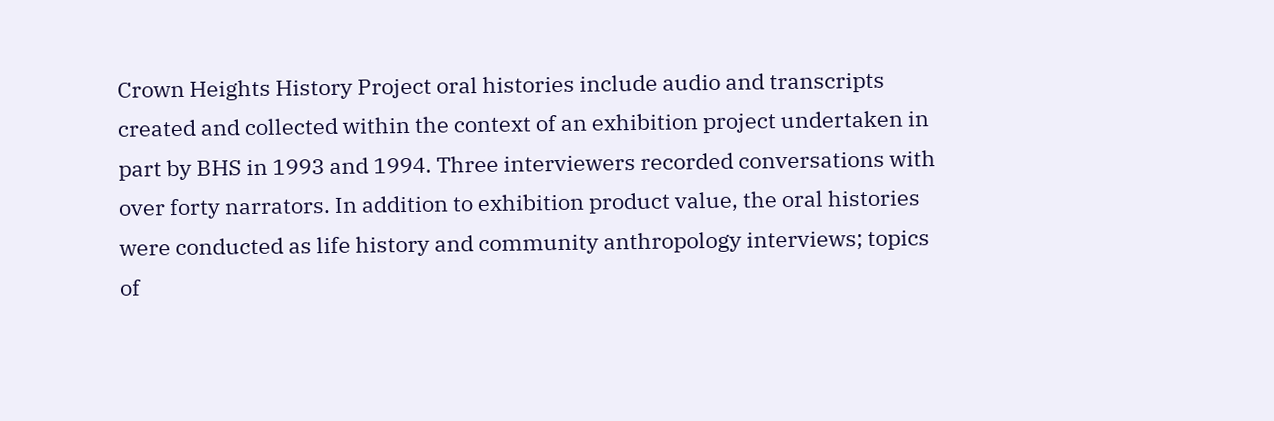Crown Heights History Project oral histories include audio and transcripts created and collected within the context of an exhibition project undertaken in part by BHS in 1993 and 1994. Three interviewers recorded conversations with over forty narrators. In addition to exhibition product value, the oral histories were conducted as life history and community anthropology interviews; topics of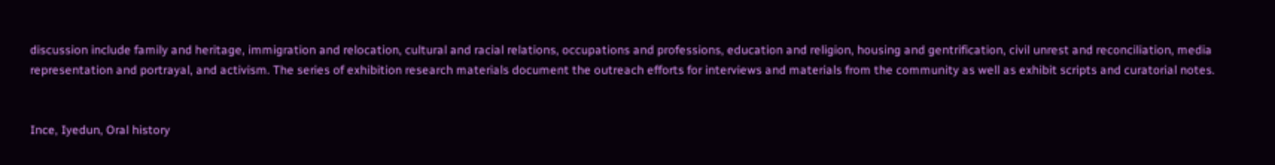discussion include family and heritage, immigration and relocation, cultural and racial relations, occupations and professions, education and religion, housing and gentrification, civil unrest and reconciliation, media representation and portrayal, and activism. The series of exhibition research materials document the outreach efforts for interviews and materials from the community as well as exhibit scripts and curatorial notes.


Ince, Iyedun, Oral history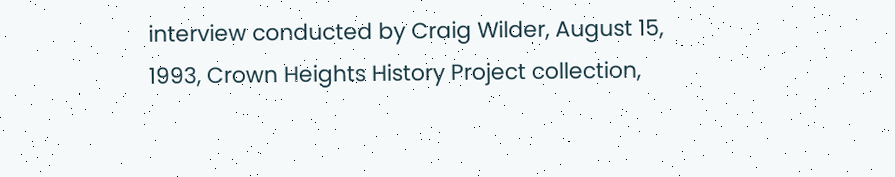interview conducted by Craig Wilder, August 15, 1993, Crown Heights History Project collection,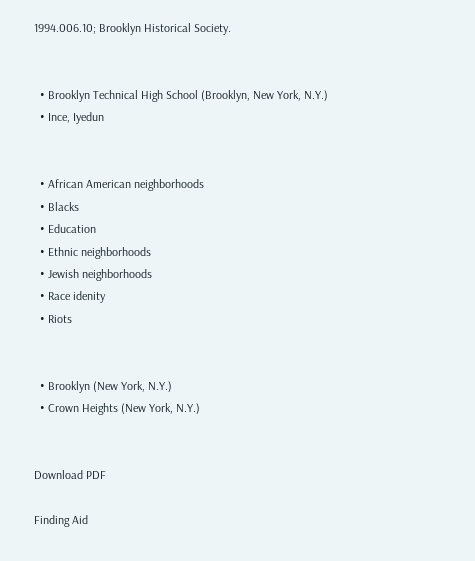1994.006.10; Brooklyn Historical Society.


  • Brooklyn Technical High School (Brooklyn, New York, N.Y.)
  • Ince, Iyedun


  • African American neighborhoods
  • Blacks
  • Education
  • Ethnic neighborhoods
  • Jewish neighborhoods
  • Race idenity
  • Riots


  • Brooklyn (New York, N.Y.)
  • Crown Heights (New York, N.Y.)


Download PDF

Finding Aid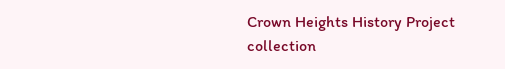Crown Heights History Project collection